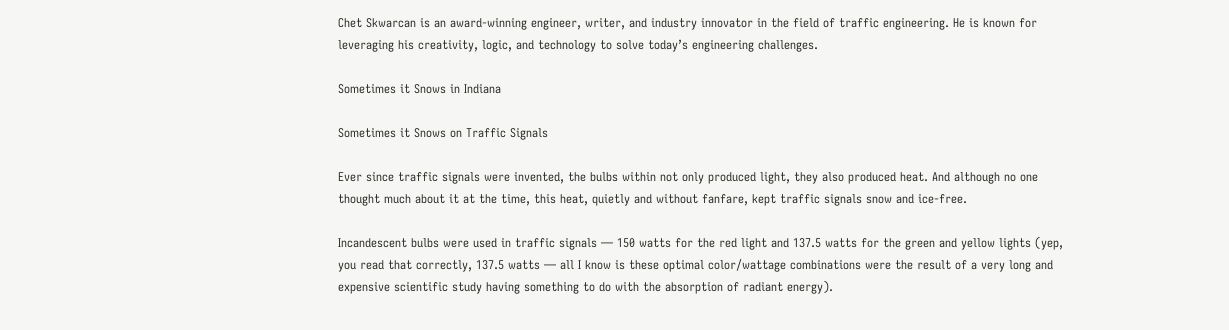Chet Skwarcan is an award-winning engineer, writer, and industry innovator in the field of traffic engineering. He is known for leveraging his creativity, logic, and technology to solve today’s engineering challenges.

Sometimes it Snows in Indiana

Sometimes it Snows on Traffic Signals

Ever since traffic signals were invented, the bulbs within not only produced light, they also produced heat. And although no one thought much about it at the time, this heat, quietly and without fanfare, kept traffic signals snow and ice-free.

Incandescent bulbs were used in traffic signals — 150 watts for the red light and 137.5 watts for the green and yellow lights (yep, you read that correctly, 137.5 watts — all I know is these optimal color/wattage combinations were the result of a very long and expensive scientific study having something to do with the absorption of radiant energy).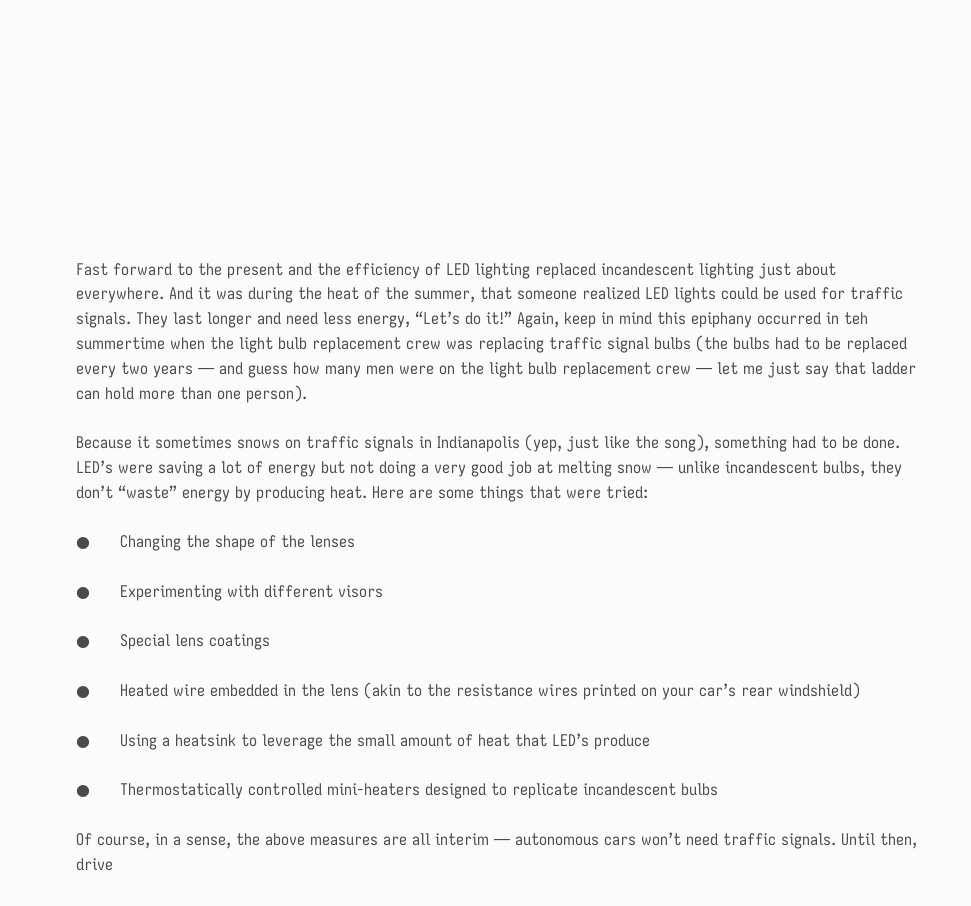Fast forward to the present and the efficiency of LED lighting replaced incandescent lighting just about everywhere. And it was during the heat of the summer, that someone realized LED lights could be used for traffic signals. They last longer and need less energy, “Let’s do it!” Again, keep in mind this epiphany occurred in teh summertime when the light bulb replacement crew was replacing traffic signal bulbs (the bulbs had to be replaced every two years — and guess how many men were on the light bulb replacement crew — let me just say that ladder can hold more than one person).

Because it sometimes snows on traffic signals in Indianapolis (yep, just like the song), something had to be done. LED’s were saving a lot of energy but not doing a very good job at melting snow — unlike incandescent bulbs, they don’t “waste” energy by producing heat. Here are some things that were tried:

●      Changing the shape of the lenses

●      Experimenting with different visors

●      Special lens coatings

●      Heated wire embedded in the lens (akin to the resistance wires printed on your car’s rear windshield)

●      Using a heatsink to leverage the small amount of heat that LED’s produce

●      Thermostatically controlled mini-heaters designed to replicate incandescent bulbs

Of course, in a sense, the above measures are all interim — autonomous cars won’t need traffic signals. Until then, drive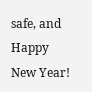safe, and Happy New Year!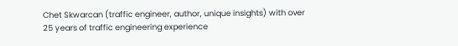Chet Skwarcan (traffic engineer, author, unique insights) with over 25 years of traffic engineering experience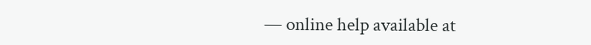— online help available at